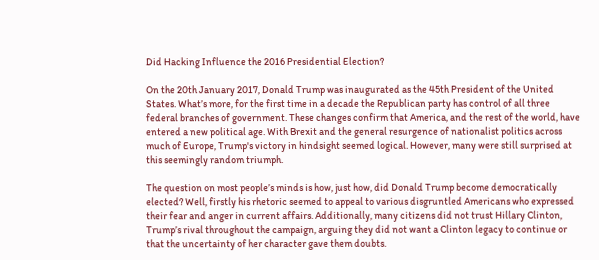Did Hacking Influence the 2016 Presidential Election?

On the 20th January 2017, Donald Trump was inaugurated as the 45th President of the United States. What’s more, for the first time in a decade the Republican party has control of all three federal branches of government. These changes confirm that America, and the rest of the world, have entered a new political age. With Brexit and the general resurgence of nationalist politics across much of Europe, Trump's victory in hindsight seemed logical. However, many were still surprised at this seemingly random triumph.

The question on most people’s minds is how, just how, did Donald Trump become democratically elected? Well, firstly his rhetoric seemed to appeal to various disgruntled Americans who expressed their fear and anger in current affairs. Additionally, many citizens did not trust Hillary Clinton, Trump’s rival throughout the campaign, arguing they did not want a Clinton legacy to continue or that the uncertainty of her character gave them doubts.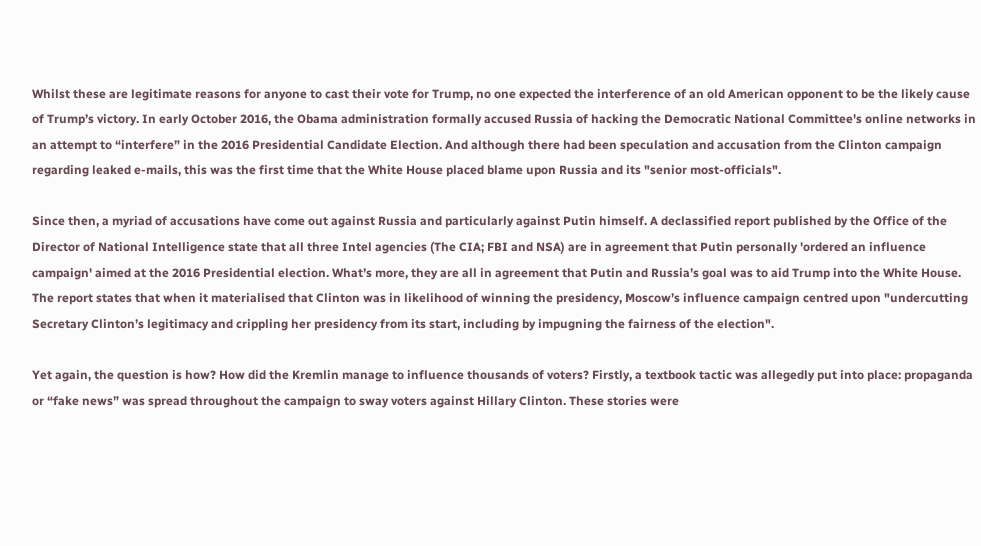Whilst these are legitimate reasons for anyone to cast their vote for Trump, no one expected the interference of an old American opponent to be the likely cause of Trump’s victory. In early October 2016, the Obama administration formally accused Russia of hacking the Democratic National Committee's online networks in an attempt to “interfere” in the 2016 Presidential Candidate Election. And although there had been speculation and accusation from the Clinton campaign regarding leaked e-mails, this was the first time that the White House placed blame upon Russia and its "senior most-officials".

Since then, a myriad of accusations have come out against Russia and particularly against Putin himself. A declassified report published by the Office of the Director of National Intelligence state that all three Intel agencies (The CIA; FBI and NSA) are in agreement that Putin personally 'ordered an influence campaign' aimed at the 2016 Presidential election. What’s more, they are all in agreement that Putin and Russia’s goal was to aid Trump into the White House. The report states that when it materialised that Clinton was in likelihood of winning the presidency, Moscow’s influence campaign centred upon "undercutting Secretary Clinton’s legitimacy and crippling her presidency from its start, including by impugning the fairness of the election".

Yet again, the question is how? How did the Kremlin manage to influence thousands of voters? Firstly, a textbook tactic was allegedly put into place: propaganda or “fake news” was spread throughout the campaign to sway voters against Hillary Clinton. These stories were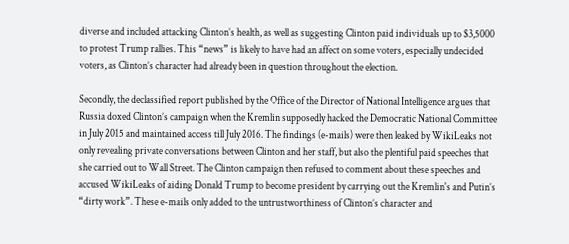diverse and included attacking Clinton’s health, as well as suggesting Clinton paid individuals up to $3,5000 to protest Trump rallies. This “news” is likely to have had an affect on some voters, especially undecided voters, as Clinton’s character had already been in question throughout the election.

Secondly, the declassified report published by the Office of the Director of National Intelligence argues that Russia doxed Clinton’s campaign when the Kremlin supposedly hacked the Democratic National Committee in July 2015 and maintained access till July 2016. The findings (e-mails) were then leaked by WikiLeaks not only revealing private conversations between Clinton and her staff, but also the plentiful paid speeches that she carried out to Wall Street. The Clinton campaign then refused to comment about these speeches and accused WikiLeaks of aiding Donald Trump to become president by carrying out the Kremlin's and Putin’s “dirty work”. These e-mails only added to the untrustworthiness of Clinton’s character and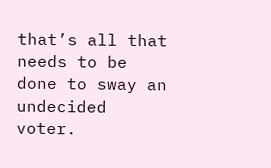that’s all that needs to be done to sway an undecided voter.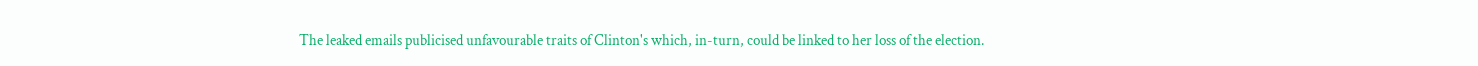The leaked emails publicised unfavourable traits of Clinton's which, in-turn, could be linked to her loss of the election.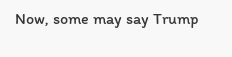Now, some may say Trump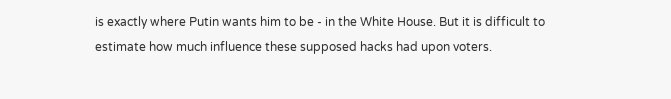is exactly where Putin wants him to be - in the White House. But it is difficult to estimate how much influence these supposed hacks had upon voters.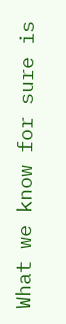What we know for sure is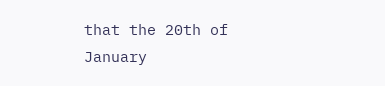that the 20th of January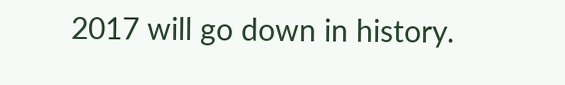2017 will go down in history.